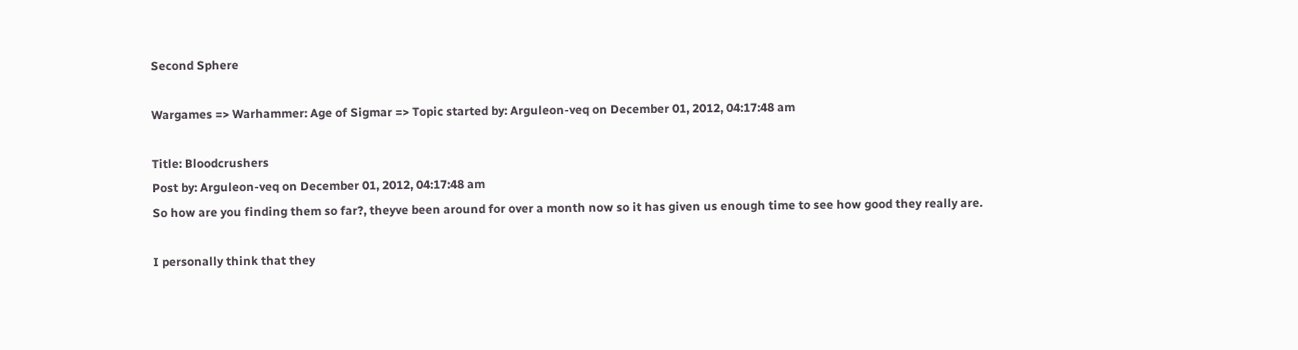Second Sphere

Wargames => Warhammer: Age of Sigmar => Topic started by: Arguleon-veq on December 01, 2012, 04:17:48 am

Title: Bloodcrushers
Post by: Arguleon-veq on December 01, 2012, 04:17:48 am
So how are you finding them so far?, theyve been around for over a month now so it has given us enough time to see how good they really are.

I personally think that they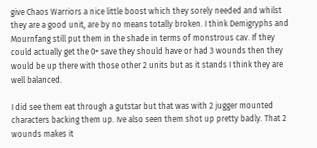give Chaos Warriors a nice little boost which they sorely needed and whilst they are a good unit, are by no means totally broken. I think Demigryphs and Mournfang still put them in the shade in terms of monstrous cav. If they could actually get the 0+ save they should have or had 3 wounds then they would be up there with those other 2 units but as it stands I think they are well balanced.

I did see them eat through a gutstar but that was with 2 jugger mounted characters backing them up. Ive also seen them shot up pretty badly. That 2 wounds makes it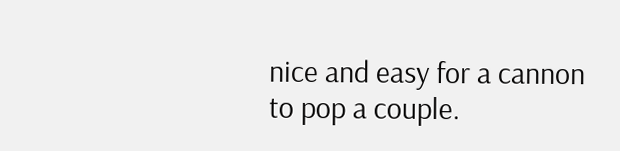nice and easy for a cannon to pop a couple.